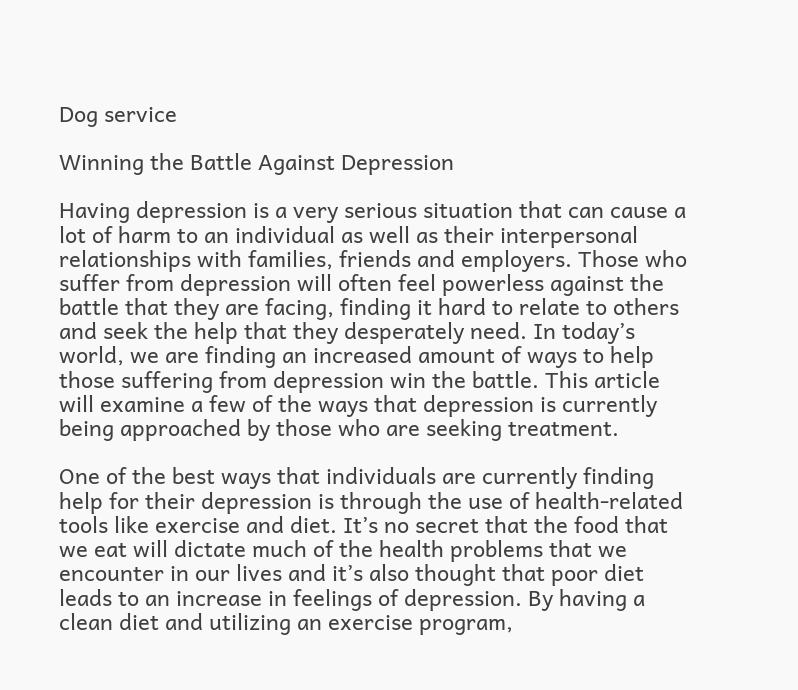Dog service

Winning the Battle Against Depression

Having depression is a very serious situation that can cause a lot of harm to an individual as well as their interpersonal relationships with families, friends and employers. Those who suffer from depression will often feel powerless against the battle that they are facing, finding it hard to relate to others and seek the help that they desperately need. In today’s world, we are finding an increased amount of ways to help those suffering from depression win the battle. This article will examine a few of the ways that depression is currently being approached by those who are seeking treatment.

One of the best ways that individuals are currently finding help for their depression is through the use of health-related tools like exercise and diet. It’s no secret that the food that we eat will dictate much of the health problems that we encounter in our lives and it’s also thought that poor diet leads to an increase in feelings of depression. By having a clean diet and utilizing an exercise program,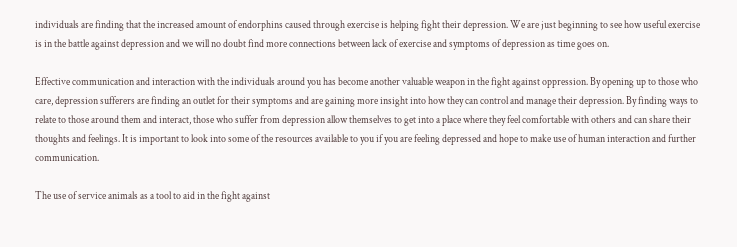individuals are finding that the increased amount of endorphins caused through exercise is helping fight their depression. We are just beginning to see how useful exercise is in the battle against depression and we will no doubt find more connections between lack of exercise and symptoms of depression as time goes on.

Effective communication and interaction with the individuals around you has become another valuable weapon in the fight against oppression. By opening up to those who care, depression sufferers are finding an outlet for their symptoms and are gaining more insight into how they can control and manage their depression. By finding ways to relate to those around them and interact, those who suffer from depression allow themselves to get into a place where they feel comfortable with others and can share their thoughts and feelings. It is important to look into some of the resources available to you if you are feeling depressed and hope to make use of human interaction and further communication.

The use of service animals as a tool to aid in the fight against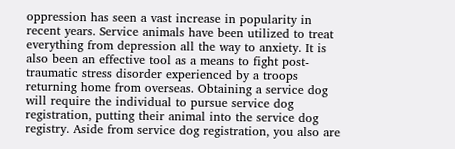oppression has seen a vast increase in popularity in recent years. Service animals have been utilized to treat everything from depression all the way to anxiety. It is also been an effective tool as a means to fight post-traumatic stress disorder experienced by a troops returning home from overseas. Obtaining a service dog will require the individual to pursue service dog registration, putting their animal into the service dog registry. Aside from service dog registration, you also are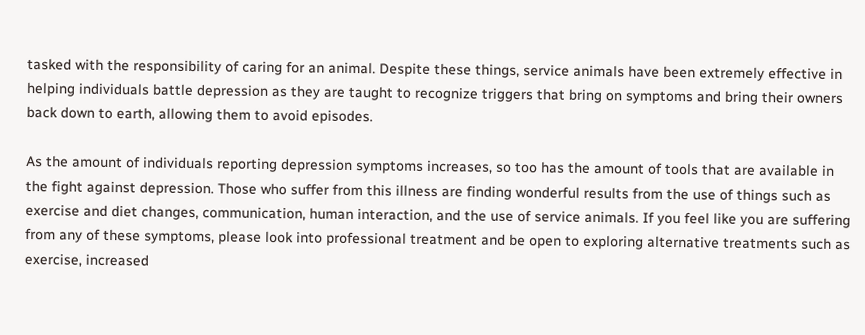tasked with the responsibility of caring for an animal. Despite these things, service animals have been extremely effective in helping individuals battle depression as they are taught to recognize triggers that bring on symptoms and bring their owners back down to earth, allowing them to avoid episodes.

As the amount of individuals reporting depression symptoms increases, so too has the amount of tools that are available in the fight against depression. Those who suffer from this illness are finding wonderful results from the use of things such as exercise and diet changes, communication, human interaction, and the use of service animals. If you feel like you are suffering from any of these symptoms, please look into professional treatment and be open to exploring alternative treatments such as exercise, increased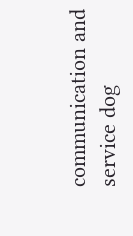communication and service dog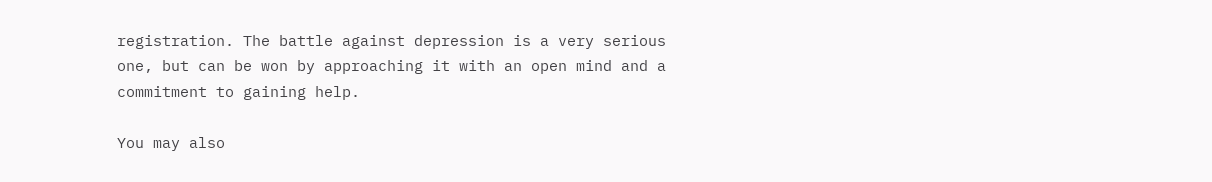registration. The battle against depression is a very serious one, but can be won by approaching it with an open mind and a commitment to gaining help.

You may also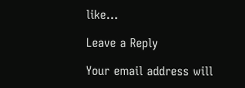like...

Leave a Reply

Your email address will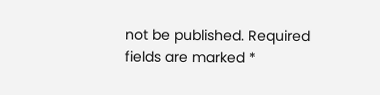not be published. Required fields are marked *